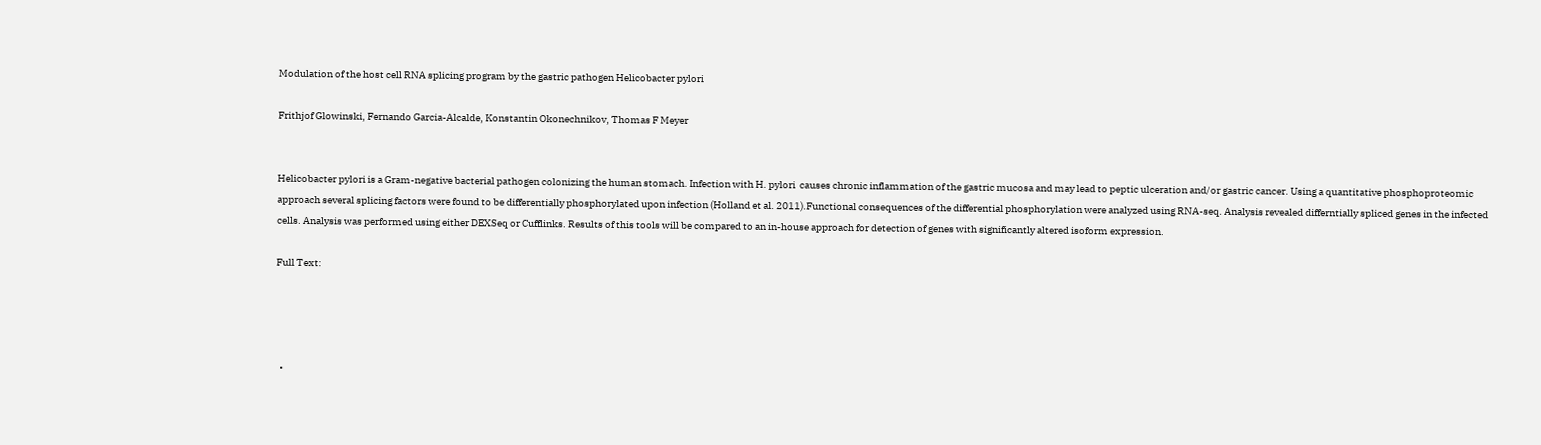Modulation of the host cell RNA splicing program by the gastric pathogen Helicobacter pylori

Frithjof Glowinski, Fernando Garcia-Alcalde, Konstantin Okonechnikov, Thomas F Meyer


Helicobacter pylori is a Gram-negative bacterial pathogen colonizing the human stomach. Infection with H. pylori  causes chronic inflammation of the gastric mucosa and may lead to peptic ulceration and/or gastric cancer. Using a quantitative phosphoproteomic approach several splicing factors were found to be differentially phosphorylated upon infection (Holland et al. 2011).Functional consequences of the differential phosphorylation were analyzed using RNA-seq. Analysis revealed differntially spliced genes in the infected cells. Analysis was performed using either DEXSeq or Cufflinks. Results of this tools will be compared to an in-house approach for detection of genes with significantly altered isoform expression.

Full Text:




  •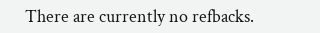There are currently no refbacks.